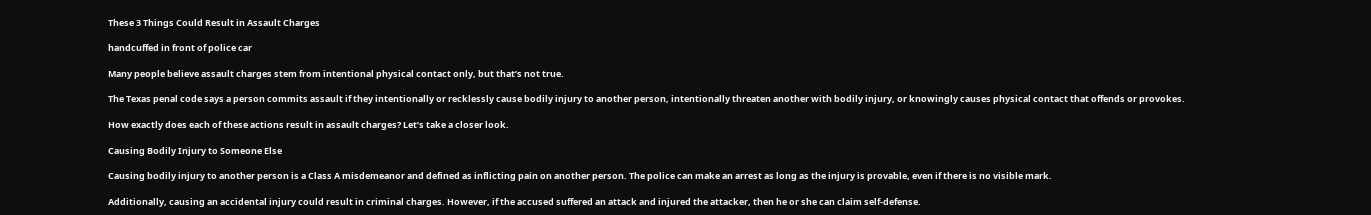These 3 Things Could Result in Assault Charges

handcuffed in front of police car

Many people believe assault charges stem from intentional physical contact only, but that’s not true.

The Texas penal code says a person commits assault if they intentionally or recklessly cause bodily injury to another person, intentionally threaten another with bodily injury, or knowingly causes physical contact that offends or provokes.

How exactly does each of these actions result in assault charges? Let’s take a closer look.

Causing Bodily Injury to Someone Else

Causing bodily injury to another person is a Class A misdemeanor and defined as inflicting pain on another person. The police can make an arrest as long as the injury is provable, even if there is no visible mark.

Additionally, causing an accidental injury could result in criminal charges. However, if the accused suffered an attack and injured the attacker, then he or she can claim self-defense.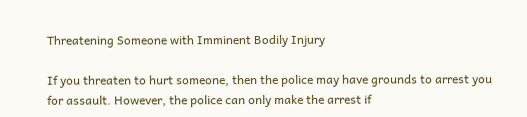Threatening Someone with Imminent Bodily Injury

If you threaten to hurt someone, then the police may have grounds to arrest you for assault. However, the police can only make the arrest if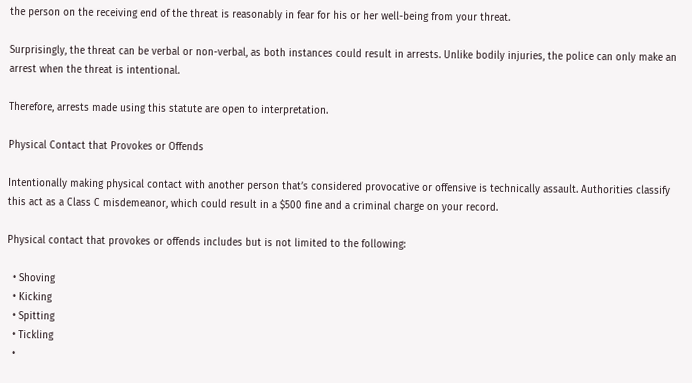the person on the receiving end of the threat is reasonably in fear for his or her well-being from your threat.

Surprisingly, the threat can be verbal or non-verbal, as both instances could result in arrests. Unlike bodily injuries, the police can only make an arrest when the threat is intentional.

Therefore, arrests made using this statute are open to interpretation.

Physical Contact that Provokes or Offends

Intentionally making physical contact with another person that’s considered provocative or offensive is technically assault. Authorities classify this act as a Class C misdemeanor, which could result in a $500 fine and a criminal charge on your record.

Physical contact that provokes or offends includes but is not limited to the following:

  • Shoving
  • Kicking
  • Spitting
  • Tickling
  •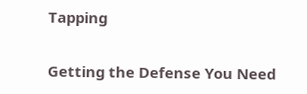Tapping

Getting the Defense You Need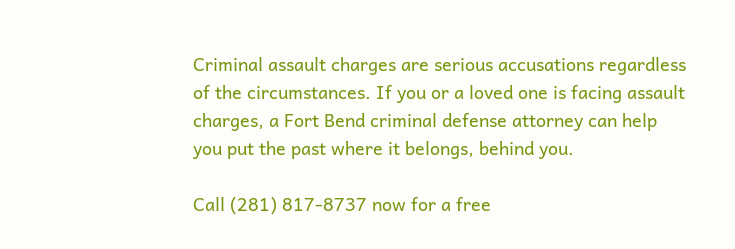Criminal assault charges are serious accusations regardless of the circumstances. If you or a loved one is facing assault charges, a Fort Bend criminal defense attorney can help you put the past where it belongs, behind you.

Call (281) 817-8737 now for a free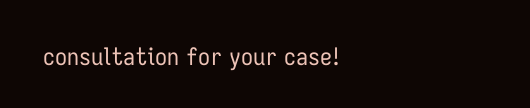consultation for your case!